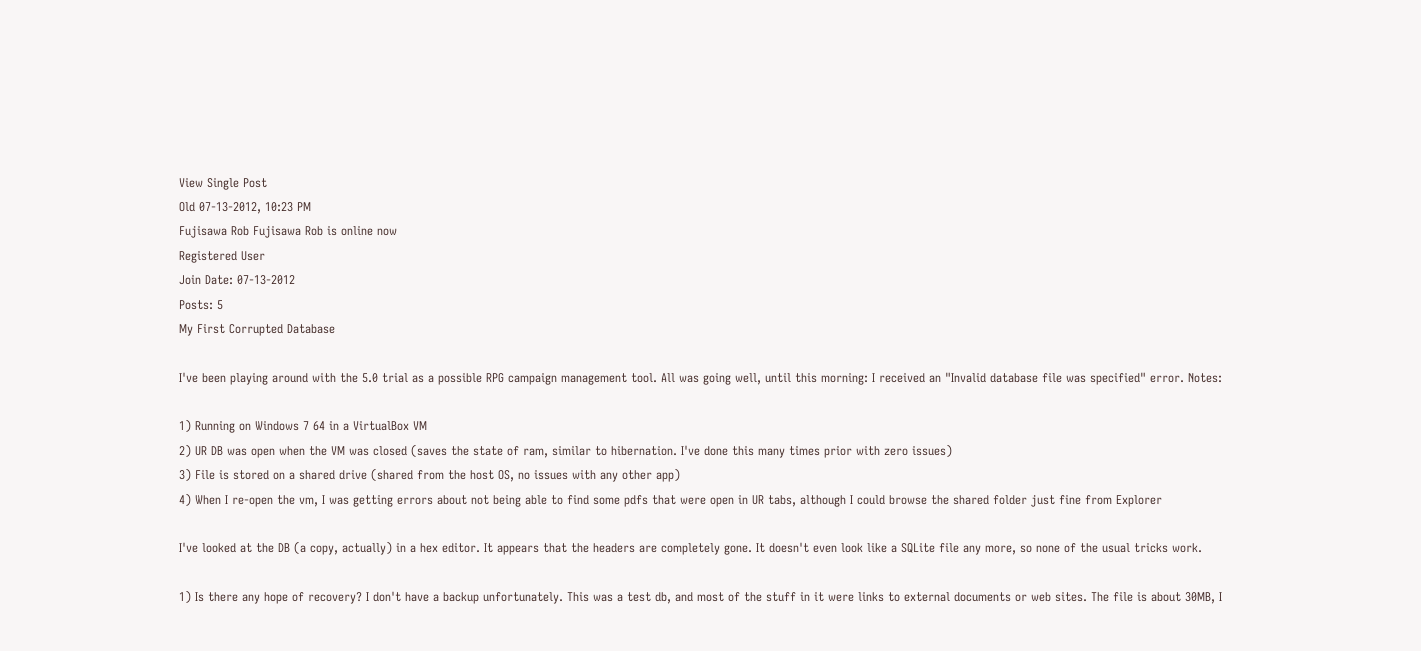View Single Post
Old 07-13-2012, 10:23 PM
Fujisawa Rob Fujisawa Rob is online now
Registered User
Join Date: 07-13-2012
Posts: 5
My First Corrupted Database

I've been playing around with the 5.0 trial as a possible RPG campaign management tool. All was going well, until this morning: I received an "Invalid database file was specified" error. Notes:

1) Running on Windows 7 64 in a VirtualBox VM
2) UR DB was open when the VM was closed (saves the state of ram, similar to hibernation. I've done this many times prior with zero issues)
3) File is stored on a shared drive (shared from the host OS, no issues with any other app)
4) When I re-open the vm, I was getting errors about not being able to find some pdfs that were open in UR tabs, although I could browse the shared folder just fine from Explorer

I've looked at the DB (a copy, actually) in a hex editor. It appears that the headers are completely gone. It doesn't even look like a SQLite file any more, so none of the usual tricks work.

1) Is there any hope of recovery? I don't have a backup unfortunately. This was a test db, and most of the stuff in it were links to external documents or web sites. The file is about 30MB, I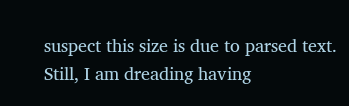suspect this size is due to parsed text. Still, I am dreading having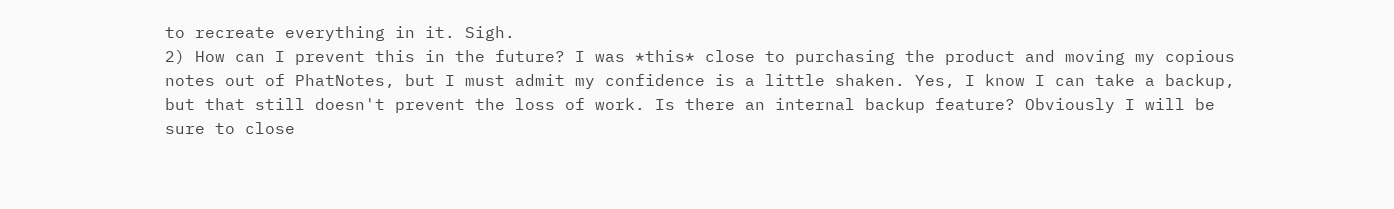to recreate everything in it. Sigh.
2) How can I prevent this in the future? I was *this* close to purchasing the product and moving my copious notes out of PhatNotes, but I must admit my confidence is a little shaken. Yes, I know I can take a backup, but that still doesn't prevent the loss of work. Is there an internal backup feature? Obviously I will be sure to close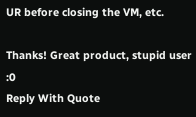UR before closing the VM, etc.

Thanks! Great product, stupid user :0
Reply With Quote